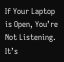If Your Laptop is Open, You’re Not Listening. It’s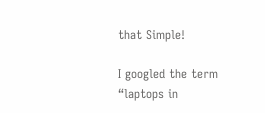that Simple!

I googled the term “laptops in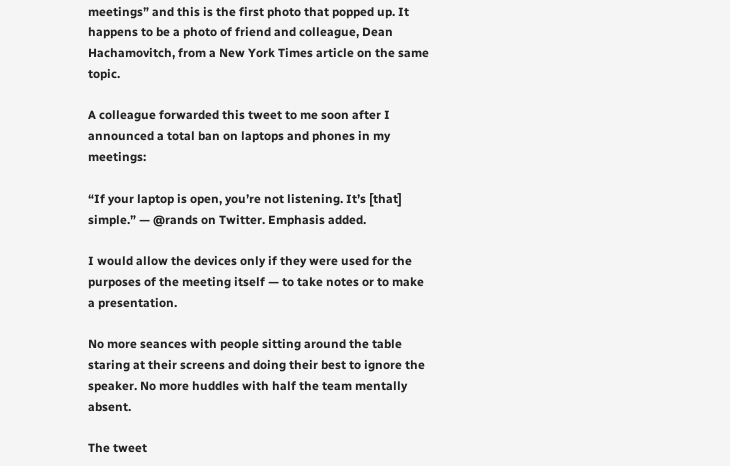meetings” and this is the first photo that popped up. It happens to be a photo of friend and colleague, Dean Hachamovitch, from a New York Times article on the same topic.

A colleague forwarded this tweet to me soon after I announced a total ban on laptops and phones in my meetings:

“If your laptop is open, you’re not listening. It’s [that] simple.” — @rands on Twitter. Emphasis added.

I would allow the devices only if they were used for the purposes of the meeting itself — to take notes or to make a presentation.

No more seances with people sitting around the table staring at their screens and doing their best to ignore the speaker. No more huddles with half the team mentally absent.

The tweet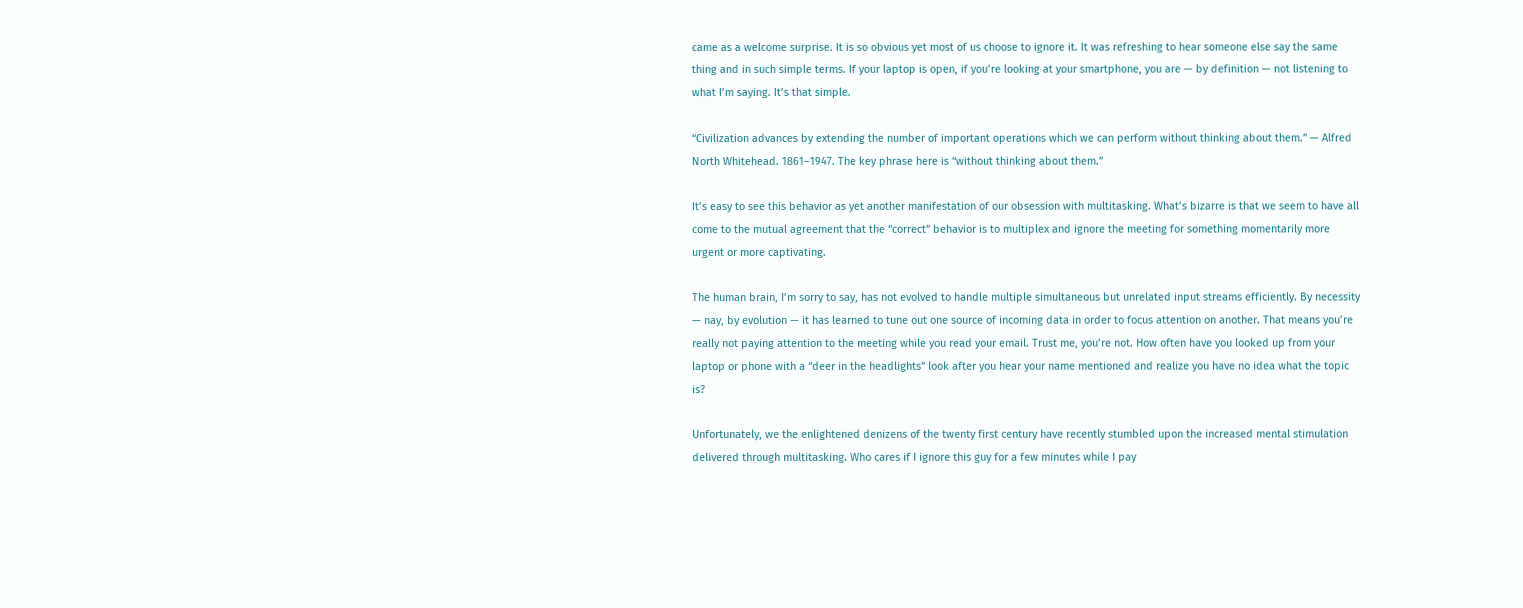came as a welcome surprise. It is so obvious yet most of us choose to ignore it. It was refreshing to hear someone else say the same thing and in such simple terms. If your laptop is open, if you’re looking at your smartphone, you are — by definition — not listening to what I’m saying. It’s that simple.

“Civilization advances by extending the number of important operations which we can perform without thinking about them.” — Alfred North Whitehead. 1861–1947. The key phrase here is “without thinking about them.”

It’s easy to see this behavior as yet another manifestation of our obsession with multitasking. What’s bizarre is that we seem to have all come to the mutual agreement that the “correct” behavior is to multiplex and ignore the meeting for something momentarily more urgent or more captivating.

The human brain, I’m sorry to say, has not evolved to handle multiple simultaneous but unrelated input streams efficiently. By necessity — nay, by evolution — it has learned to tune out one source of incoming data in order to focus attention on another. That means you’re really not paying attention to the meeting while you read your email. Trust me, you’re not. How often have you looked up from your laptop or phone with a “deer in the headlights” look after you hear your name mentioned and realize you have no idea what the topic is?

Unfortunately, we the enlightened denizens of the twenty first century have recently stumbled upon the increased mental stimulation delivered through multitasking. Who cares if I ignore this guy for a few minutes while I pay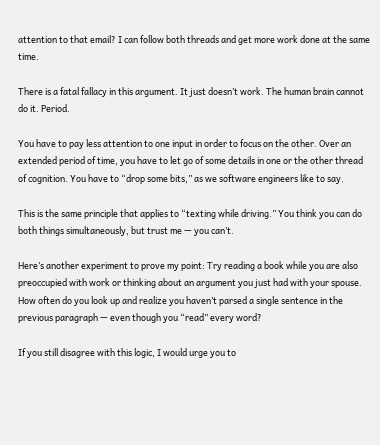attention to that email? I can follow both threads and get more work done at the same time.

There is a fatal fallacy in this argument. It just doesn’t work. The human brain cannot do it. Period.

You have to pay less attention to one input in order to focus on the other. Over an extended period of time, you have to let go of some details in one or the other thread of cognition. You have to “drop some bits,” as we software engineers like to say.

This is the same principle that applies to “texting while driving.” You think you can do both things simultaneously, but trust me — you can’t.

Here’s another experiment to prove my point: Try reading a book while you are also preoccupied with work or thinking about an argument you just had with your spouse. How often do you look up and realize you haven’t parsed a single sentence in the previous paragraph — even though you “read” every word?

If you still disagree with this logic, I would urge you to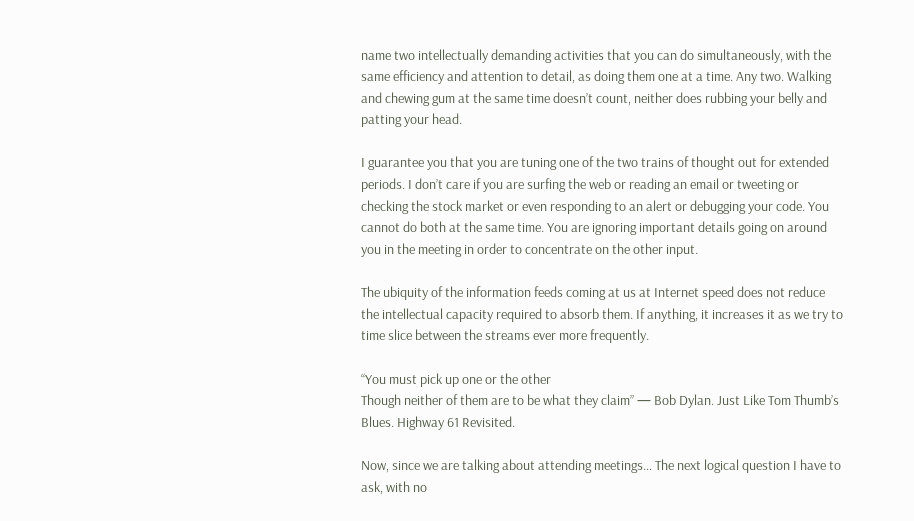name two intellectually demanding activities that you can do simultaneously, with the same efficiency and attention to detail, as doing them one at a time. Any two. Walking and chewing gum at the same time doesn’t count, neither does rubbing your belly and patting your head.

I guarantee you that you are tuning one of the two trains of thought out for extended periods. I don’t care if you are surfing the web or reading an email or tweeting or checking the stock market or even responding to an alert or debugging your code. You cannot do both at the same time. You are ignoring important details going on around you in the meeting in order to concentrate on the other input.

The ubiquity of the information feeds coming at us at Internet speed does not reduce the intellectual capacity required to absorb them. If anything, it increases it as we try to time slice between the streams ever more frequently.

“You must pick up one or the other
Though neither of them are to be what they claim” — Bob Dylan. Just Like Tom Thumb’s Blues. Highway 61 Revisited.

Now, since we are talking about attending meetings… The next logical question I have to ask, with no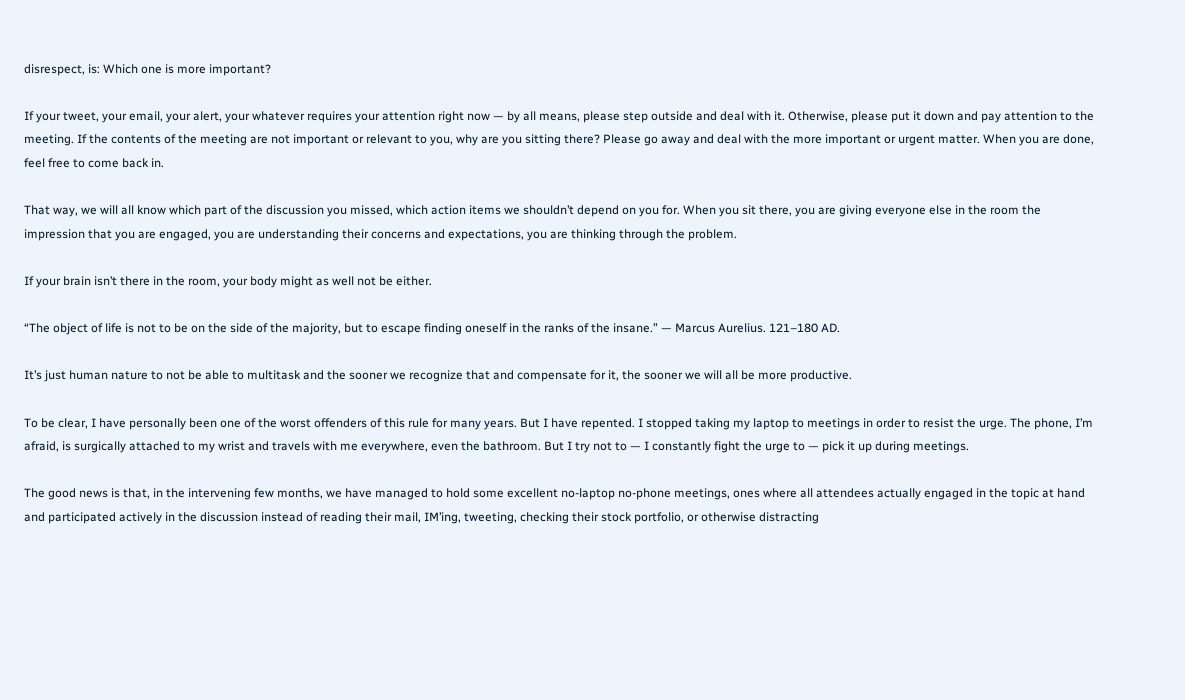disrespect, is: Which one is more important?

If your tweet, your email, your alert, your whatever requires your attention right now — by all means, please step outside and deal with it. Otherwise, please put it down and pay attention to the meeting. If the contents of the meeting are not important or relevant to you, why are you sitting there? Please go away and deal with the more important or urgent matter. When you are done, feel free to come back in.

That way, we will all know which part of the discussion you missed, which action items we shouldn’t depend on you for. When you sit there, you are giving everyone else in the room the impression that you are engaged, you are understanding their concerns and expectations, you are thinking through the problem.

If your brain isn’t there in the room, your body might as well not be either.

“The object of life is not to be on the side of the majority, but to escape finding oneself in the ranks of the insane.” — Marcus Aurelius. 121–180 AD.

It’s just human nature to not be able to multitask and the sooner we recognize that and compensate for it, the sooner we will all be more productive.

To be clear, I have personally been one of the worst offenders of this rule for many years. But I have repented. I stopped taking my laptop to meetings in order to resist the urge. The phone, I’m afraid, is surgically attached to my wrist and travels with me everywhere, even the bathroom. But I try not to — I constantly fight the urge to — pick it up during meetings.

The good news is that, in the intervening few months, we have managed to hold some excellent no-laptop no-phone meetings, ones where all attendees actually engaged in the topic at hand and participated actively in the discussion instead of reading their mail, IM’ing, tweeting, checking their stock portfolio, or otherwise distracting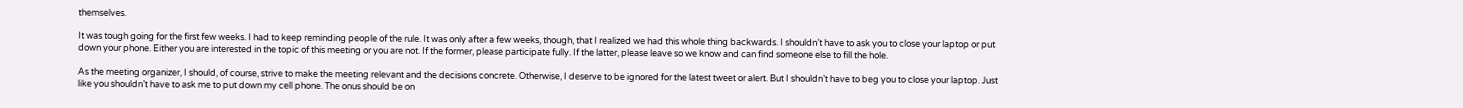themselves.

It was tough going for the first few weeks. I had to keep reminding people of the rule. It was only after a few weeks, though, that I realized we had this whole thing backwards. I shouldn’t have to ask you to close your laptop or put down your phone. Either you are interested in the topic of this meeting or you are not. If the former, please participate fully. If the latter, please leave so we know and can find someone else to fill the hole.

As the meeting organizer, I should, of course, strive to make the meeting relevant and the decisions concrete. Otherwise, I deserve to be ignored for the latest tweet or alert. But I shouldn’t have to beg you to close your laptop. Just like you shouldn’t have to ask me to put down my cell phone. The onus should be on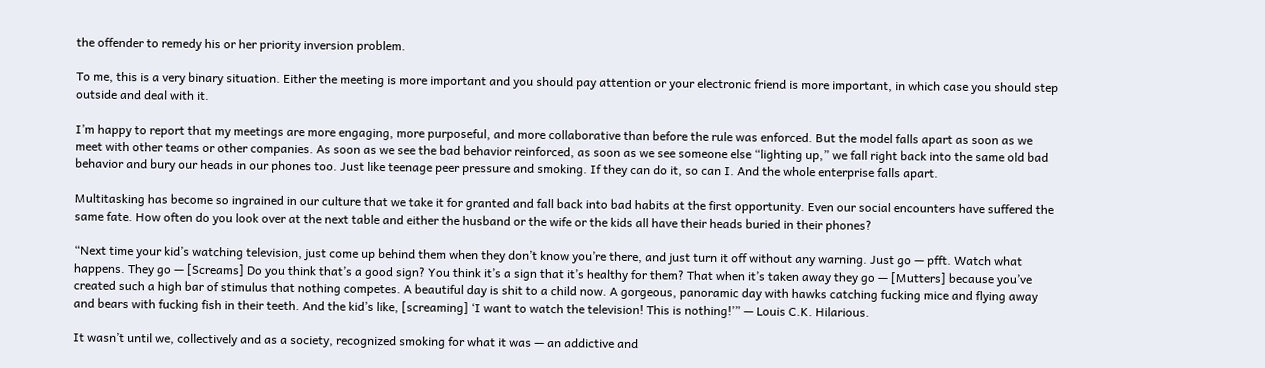the offender to remedy his or her priority inversion problem.

To me, this is a very binary situation. Either the meeting is more important and you should pay attention or your electronic friend is more important, in which case you should step outside and deal with it.

I’m happy to report that my meetings are more engaging, more purposeful, and more collaborative than before the rule was enforced. But the model falls apart as soon as we meet with other teams or other companies. As soon as we see the bad behavior reinforced, as soon as we see someone else “lighting up,” we fall right back into the same old bad behavior and bury our heads in our phones too. Just like teenage peer pressure and smoking. If they can do it, so can I. And the whole enterprise falls apart.

Multitasking has become so ingrained in our culture that we take it for granted and fall back into bad habits at the first opportunity. Even our social encounters have suffered the same fate. How often do you look over at the next table and either the husband or the wife or the kids all have their heads buried in their phones?

“Next time your kid’s watching television, just come up behind them when they don’t know you’re there, and just turn it off without any warning. Just go — pfft. Watch what happens. They go — [Screams] Do you think that’s a good sign? You think it’s a sign that it’s healthy for them? That when it’s taken away they go — [Mutters] because you’ve created such a high bar of stimulus that nothing competes. A beautiful day is shit to a child now. A gorgeous, panoramic day with hawks catching fucking mice and flying away and bears with fucking fish in their teeth. And the kid’s like, [screaming] ‘I want to watch the television! This is nothing!’” — Louis C.K. Hilarious.

It wasn’t until we, collectively and as a society, recognized smoking for what it was — an addictive and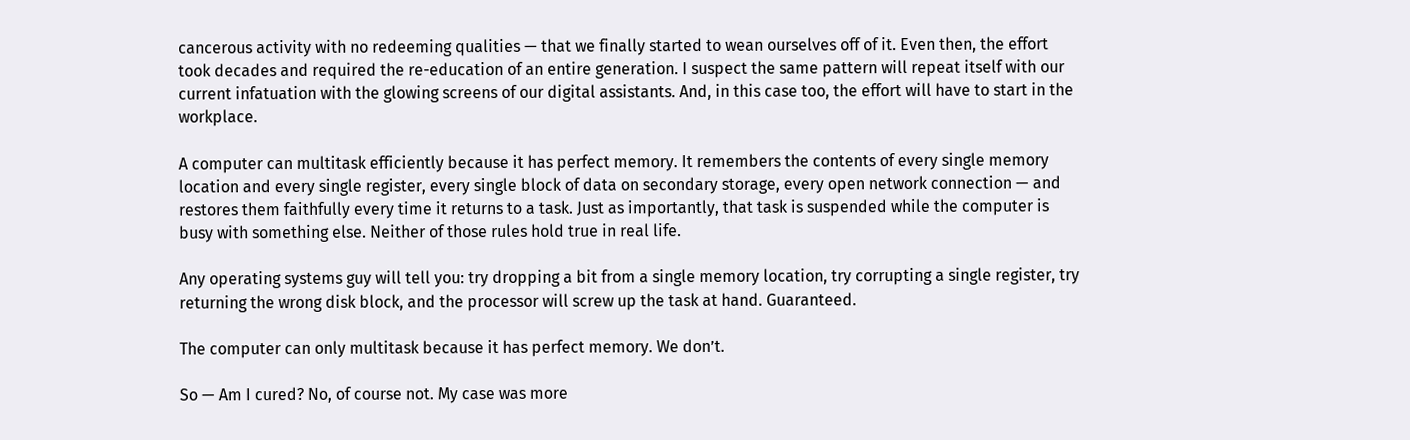cancerous activity with no redeeming qualities — that we finally started to wean ourselves off of it. Even then, the effort took decades and required the re-education of an entire generation. I suspect the same pattern will repeat itself with our current infatuation with the glowing screens of our digital assistants. And, in this case too, the effort will have to start in the workplace.

A computer can multitask efficiently because it has perfect memory. It remembers the contents of every single memory location and every single register, every single block of data on secondary storage, every open network connection — and restores them faithfully every time it returns to a task. Just as importantly, that task is suspended while the computer is busy with something else. Neither of those rules hold true in real life.

Any operating systems guy will tell you: try dropping a bit from a single memory location, try corrupting a single register, try returning the wrong disk block, and the processor will screw up the task at hand. Guaranteed.

The computer can only multitask because it has perfect memory. We don’t.

So — Am I cured? No, of course not. My case was more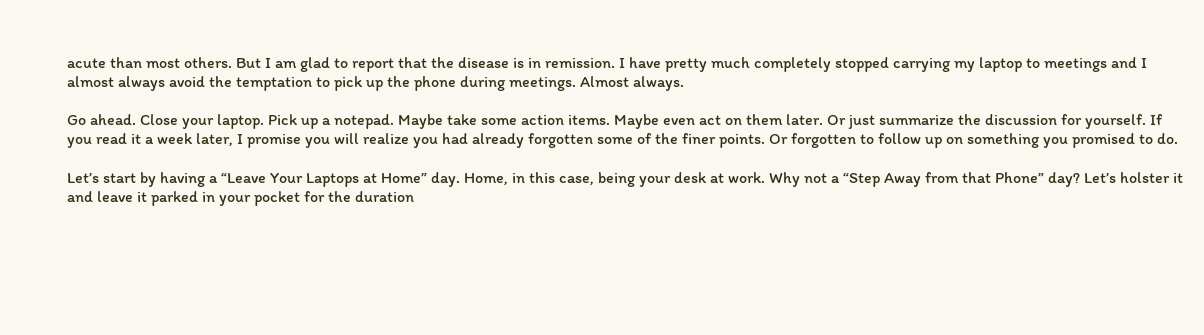acute than most others. But I am glad to report that the disease is in remission. I have pretty much completely stopped carrying my laptop to meetings and I almost always avoid the temptation to pick up the phone during meetings. Almost always.

Go ahead. Close your laptop. Pick up a notepad. Maybe take some action items. Maybe even act on them later. Or just summarize the discussion for yourself. If you read it a week later, I promise you will realize you had already forgotten some of the finer points. Or forgotten to follow up on something you promised to do.

Let’s start by having a “Leave Your Laptops at Home” day. Home, in this case, being your desk at work. Why not a “Step Away from that Phone” day? Let’s holster it and leave it parked in your pocket for the duration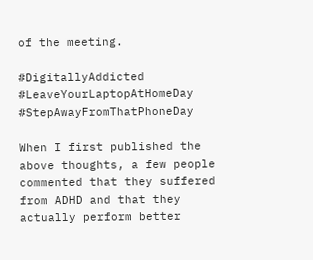of the meeting.

#DigitallyAddicted #LeaveYourLaptopAtHomeDay #StepAwayFromThatPhoneDay

When I first published the above thoughts, a few people commented that they suffered from ADHD and that they actually perform better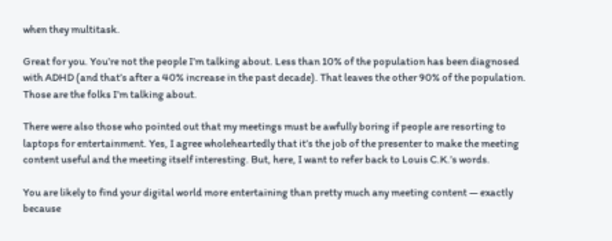when they multitask.

Great for you. You’re not the people I’m talking about. Less than 10% of the population has been diagnosed with ADHD (and that’s after a 40% increase in the past decade). That leaves the other 90% of the population. Those are the folks I’m talking about.

There were also those who pointed out that my meetings must be awfully boring if people are resorting to laptops for entertainment. Yes, I agree wholeheartedly that it’s the job of the presenter to make the meeting content useful and the meeting itself interesting. But, here, I want to refer back to Louis C.K.’s words.

You are likely to find your digital world more entertaining than pretty much any meeting content — exactly because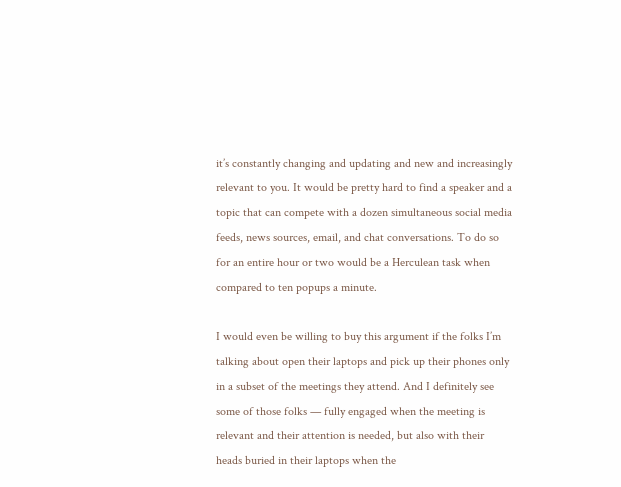it’s constantly changing and updating and new and increasingly relevant to you. It would be pretty hard to find a speaker and a topic that can compete with a dozen simultaneous social media feeds, news sources, email, and chat conversations. To do so for an entire hour or two would be a Herculean task when compared to ten popups a minute.

I would even be willing to buy this argument if the folks I’m talking about open their laptops and pick up their phones only in a subset of the meetings they attend. And I definitely see some of those folks — fully engaged when the meeting is relevant and their attention is needed, but also with their heads buried in their laptops when the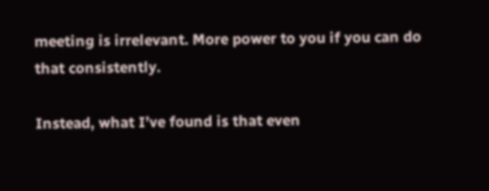meeting is irrelevant. More power to you if you can do that consistently.

Instead, what I’ve found is that even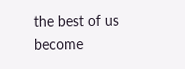the best of us become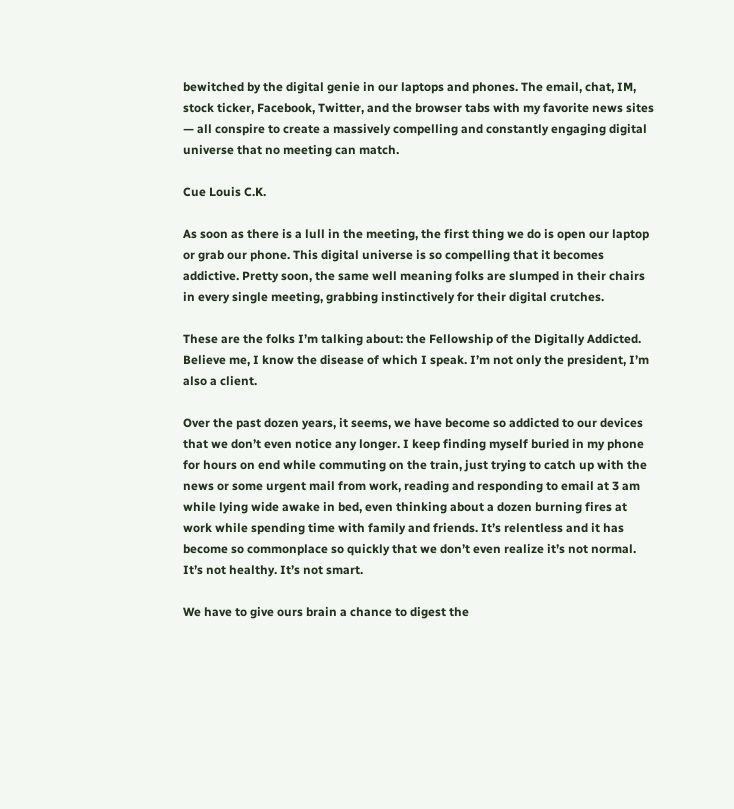bewitched by the digital genie in our laptops and phones. The email, chat, IM, stock ticker, Facebook, Twitter, and the browser tabs with my favorite news sites — all conspire to create a massively compelling and constantly engaging digital universe that no meeting can match.

Cue Louis C.K.

As soon as there is a lull in the meeting, the first thing we do is open our laptop or grab our phone. This digital universe is so compelling that it becomes addictive. Pretty soon, the same well meaning folks are slumped in their chairs in every single meeting, grabbing instinctively for their digital crutches.

These are the folks I’m talking about: the Fellowship of the Digitally Addicted. Believe me, I know the disease of which I speak. I’m not only the president, I’m also a client.

Over the past dozen years, it seems, we have become so addicted to our devices that we don’t even notice any longer. I keep finding myself buried in my phone for hours on end while commuting on the train, just trying to catch up with the news or some urgent mail from work, reading and responding to email at 3 am while lying wide awake in bed, even thinking about a dozen burning fires at work while spending time with family and friends. It’s relentless and it has become so commonplace so quickly that we don’t even realize it’s not normal. It’s not healthy. It’s not smart.

We have to give ours brain a chance to digest the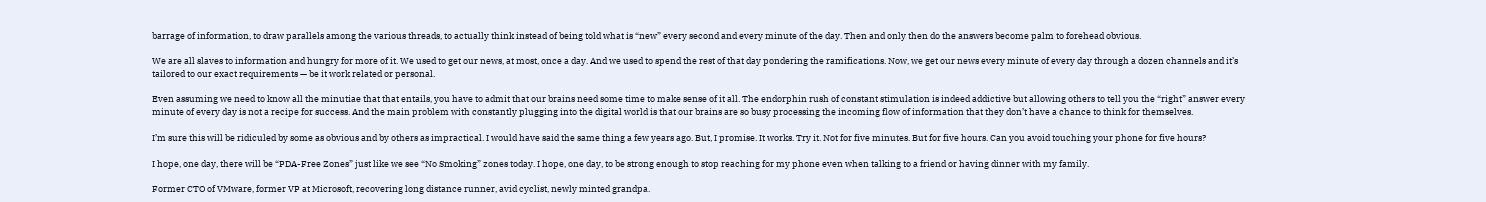barrage of information, to draw parallels among the various threads, to actually think instead of being told what is “new” every second and every minute of the day. Then and only then do the answers become palm to forehead obvious.

We are all slaves to information and hungry for more of it. We used to get our news, at most, once a day. And we used to spend the rest of that day pondering the ramifications. Now, we get our news every minute of every day through a dozen channels and it’s tailored to our exact requirements — be it work related or personal.

Even assuming we need to know all the minutiae that that entails, you have to admit that our brains need some time to make sense of it all. The endorphin rush of constant stimulation is indeed addictive but allowing others to tell you the “right” answer every minute of every day is not a recipe for success. And the main problem with constantly plugging into the digital world is that our brains are so busy processing the incoming flow of information that they don’t have a chance to think for themselves.

I’m sure this will be ridiculed by some as obvious and by others as impractical. I would have said the same thing a few years ago. But, I promise. It works. Try it. Not for five minutes. But for five hours. Can you avoid touching your phone for five hours?

I hope, one day, there will be “PDA-Free Zones” just like we see “No Smoking” zones today. I hope, one day, to be strong enough to stop reaching for my phone even when talking to a friend or having dinner with my family.

Former CTO of VMware, former VP at Microsoft, recovering long distance runner, avid cyclist, newly minted grandpa.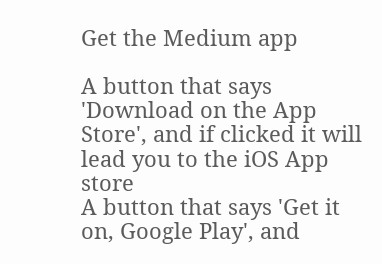Get the Medium app

A button that says 'Download on the App Store', and if clicked it will lead you to the iOS App store
A button that says 'Get it on, Google Play', and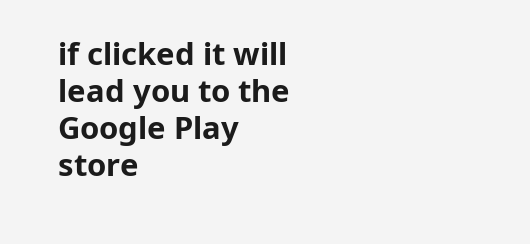if clicked it will lead you to the Google Play store